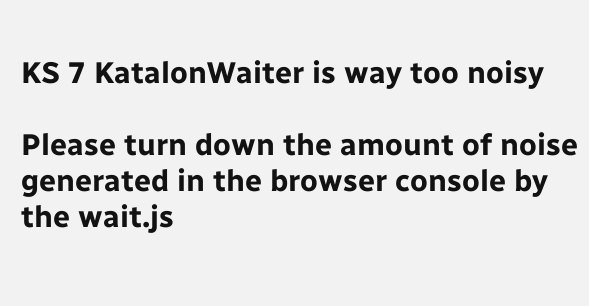KS 7 KatalonWaiter is way too noisy

Please turn down the amount of noise generated in the browser console by the wait.js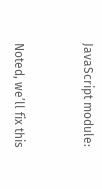JavaScript module:


Noted, we’ll fix this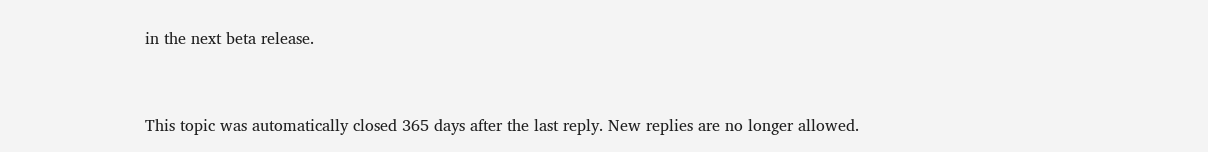in the next beta release.


This topic was automatically closed 365 days after the last reply. New replies are no longer allowed.